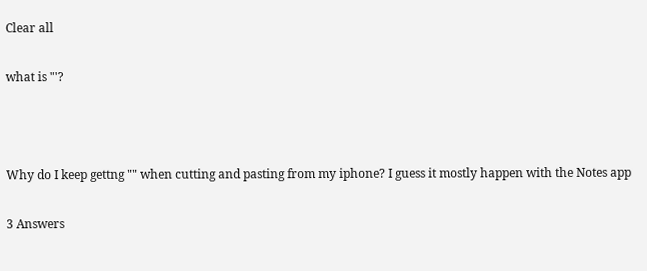Clear all

what is "'?



Why do I keep gettng "" when cutting and pasting from my iphone? I guess it mostly happen with the Notes app

3 Answers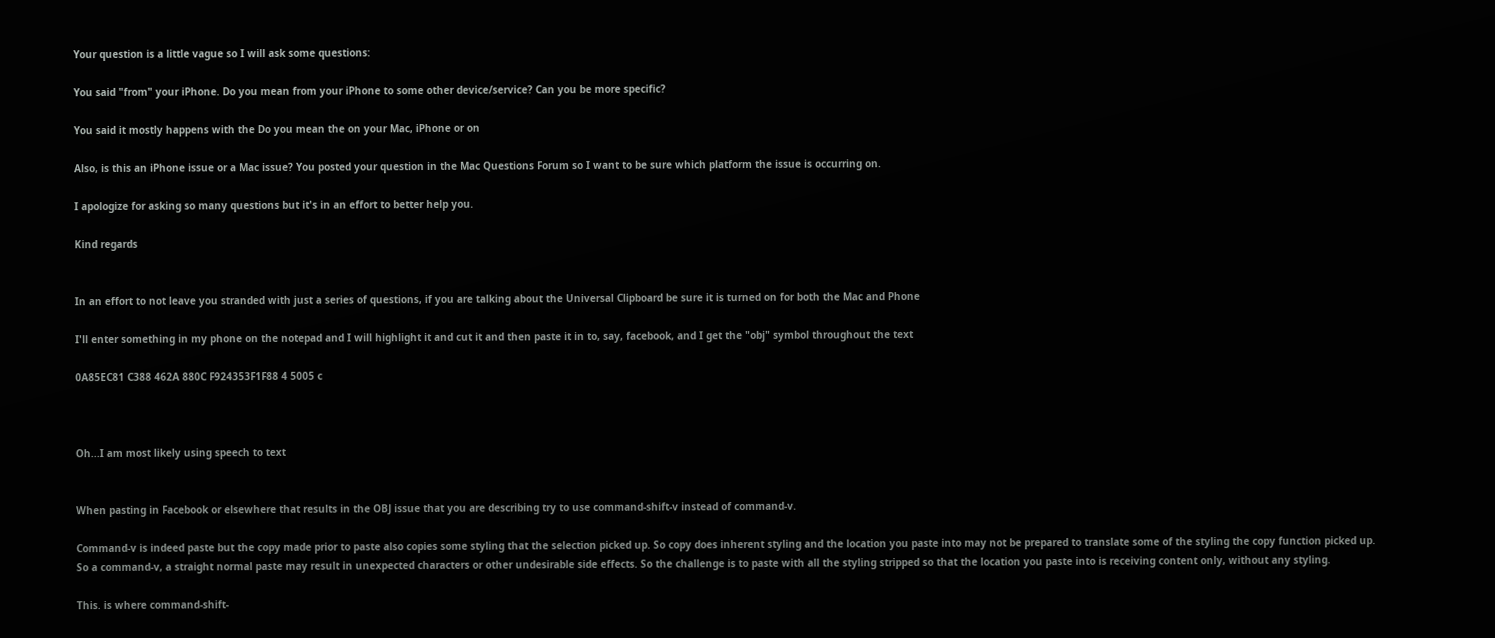Your question is a little vague so I will ask some questions:

You said "from" your iPhone. Do you mean from your iPhone to some other device/service? Can you be more specific?

You said it mostly happens with the Do you mean the on your Mac, iPhone or on

Also, is this an iPhone issue or a Mac issue? You posted your question in the Mac Questions Forum so I want to be sure which platform the issue is occurring on.

I apologize for asking so many questions but it's in an effort to better help you.

Kind regards


In an effort to not leave you stranded with just a series of questions, if you are talking about the Universal Clipboard be sure it is turned on for both the Mac and Phone

I'll enter something in my phone on the notepad and I will highlight it and cut it and then paste it in to, say, facebook, and I get the "obj" symbol throughout the text

0A85EC81 C388 462A 880C F924353F1F88 4 5005 c



Oh...I am most likely using speech to text


When pasting in Facebook or elsewhere that results in the OBJ issue that you are describing try to use command-shift-v instead of command-v.

Command-v is indeed paste but the copy made prior to paste also copies some styling that the selection picked up. So copy does inherent styling and the location you paste into may not be prepared to translate some of the styling the copy function picked up. So a command-v, a straight normal paste may result in unexpected characters or other undesirable side effects. So the challenge is to paste with all the styling stripped so that the location you paste into is receiving content only, without any styling.

This. is where command-shift-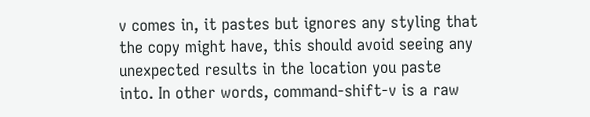v comes in, it pastes but ignores any styling that the copy might have, this should avoid seeing any unexpected results in the location you paste into. In other words, command-shift-v is a raw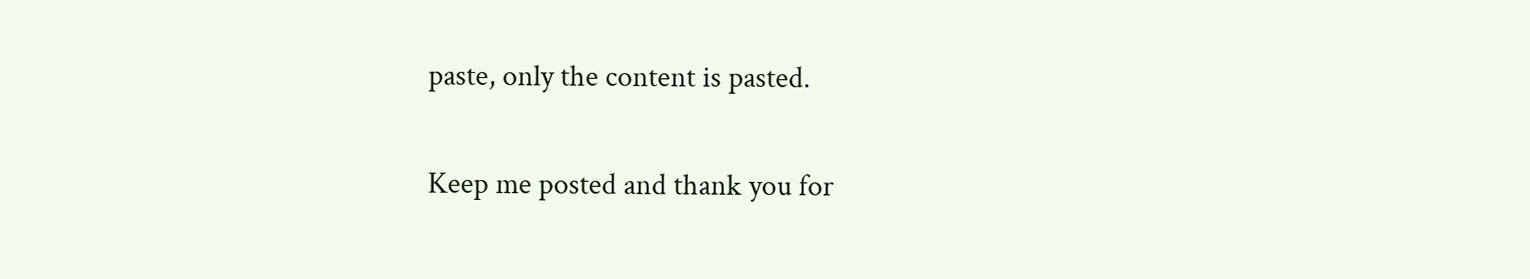paste, only the content is pasted.

Keep me posted and thank you for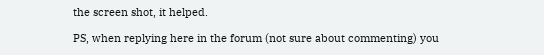the screen shot, it helped.

PS, when replying here in the forum (not sure about commenting) you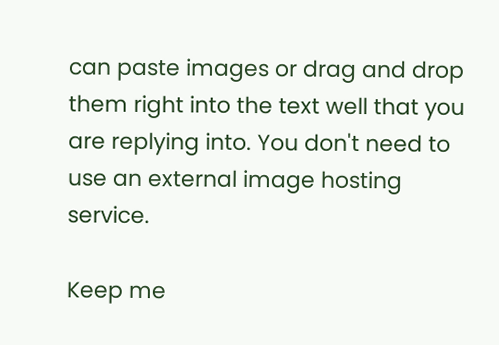can paste images or drag and drop them right into the text well that you are replying into. You don't need to use an external image hosting service.

Keep me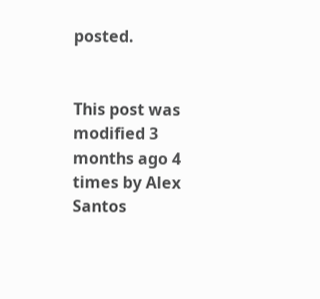posted.


This post was modified 3 months ago 4 times by Alex Santos